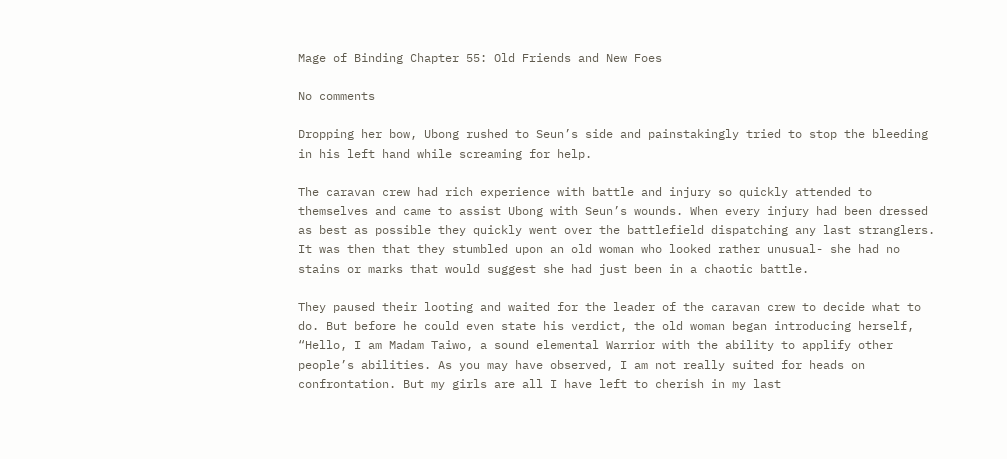Mage of Binding Chapter 55: Old Friends and New Foes

No comments

Dropping her bow, Ubong rushed to Seun’s side and painstakingly tried to stop the bleeding in his left hand while screaming for help.

The caravan crew had rich experience with battle and injury so quickly attended to themselves and came to assist Ubong with Seun’s wounds. When every injury had been dressed as best as possible they quickly went over the battlefield dispatching any last stranglers. It was then that they stumbled upon an old woman who looked rather unusual- she had no stains or marks that would suggest she had just been in a chaotic battle.

They paused their looting and waited for the leader of the caravan crew to decide what to do. But before he could even state his verdict, the old woman began introducing herself, “Hello, I am Madam Taiwo, a sound elemental Warrior with the ability to applify other people’s abilities. As you may have observed, I am not really suited for heads on confrontation. But my girls are all I have left to cherish in my last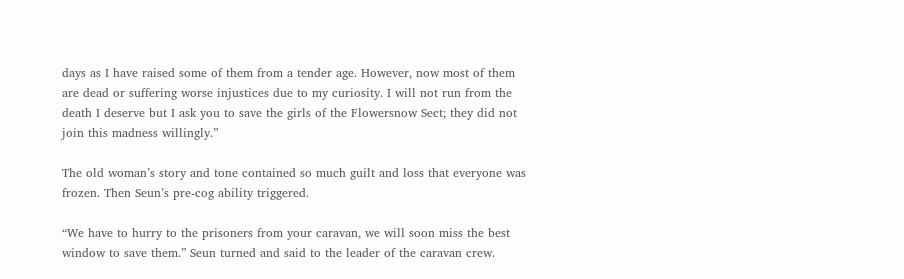days as I have raised some of them from a tender age. However, now most of them are dead or suffering worse injustices due to my curiosity. I will not run from the death I deserve but I ask you to save the girls of the Flowersnow Sect; they did not join this madness willingly.”

The old woman’s story and tone contained so much guilt and loss that everyone was frozen. Then Seun’s pre-cog ability triggered.

“We have to hurry to the prisoners from your caravan, we will soon miss the best window to save them.” Seun turned and said to the leader of the caravan crew.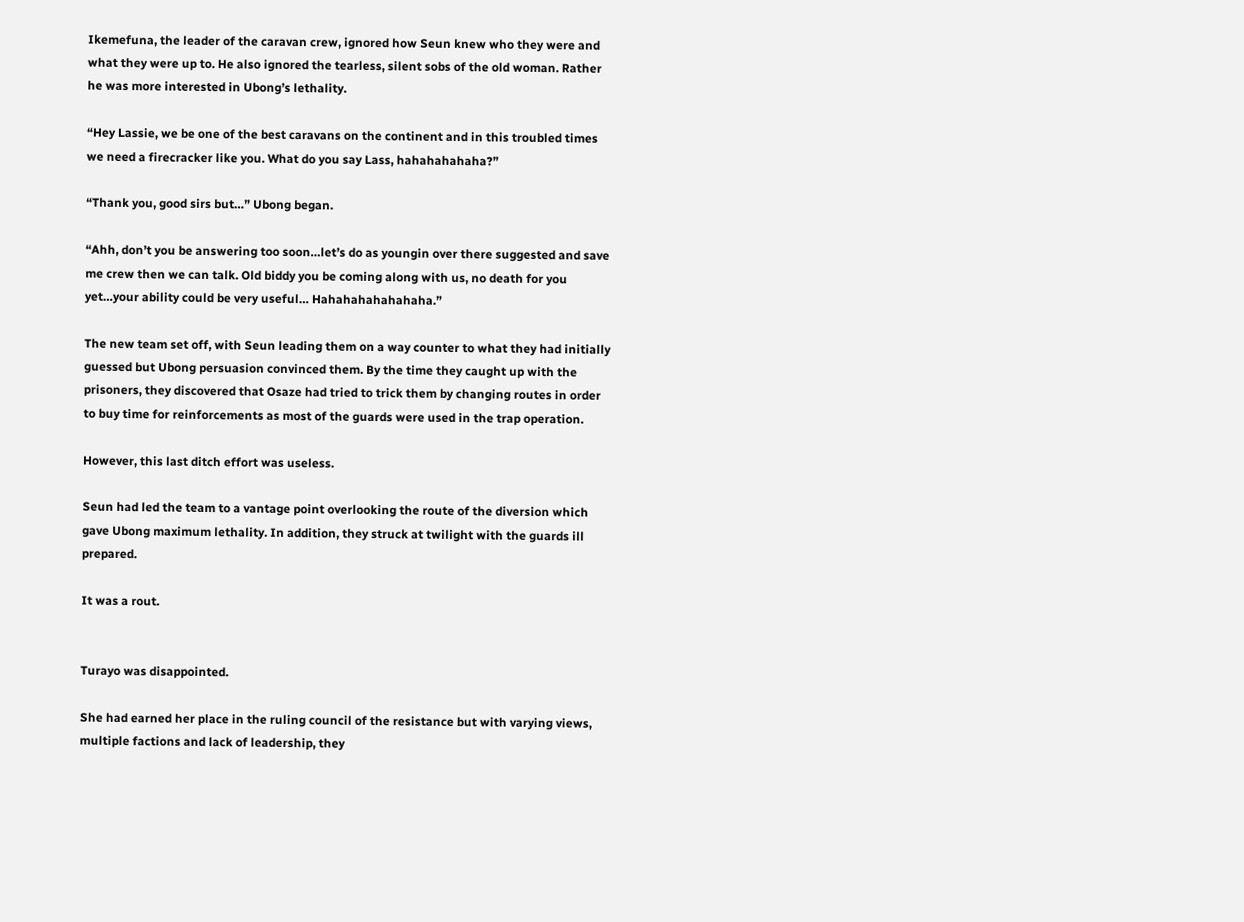Ikemefuna, the leader of the caravan crew, ignored how Seun knew who they were and what they were up to. He also ignored the tearless, silent sobs of the old woman. Rather he was more interested in Ubong’s lethality.

“Hey Lassie, we be one of the best caravans on the continent and in this troubled times we need a firecracker like you. What do you say Lass, hahahahahaha?”

“Thank you, good sirs but…” Ubong began.

“Ahh, don’t you be answering too soon…let’s do as youngin over there suggested and save me crew then we can talk. Old biddy you be coming along with us, no death for you yet…your ability could be very useful… Hahahahahahahaha.”

The new team set off, with Seun leading them on a way counter to what they had initially guessed but Ubong persuasion convinced them. By the time they caught up with the prisoners, they discovered that Osaze had tried to trick them by changing routes in order to buy time for reinforcements as most of the guards were used in the trap operation.

However, this last ditch effort was useless.

Seun had led the team to a vantage point overlooking the route of the diversion which gave Ubong maximum lethality. In addition, they struck at twilight with the guards ill prepared.

It was a rout.


Turayo was disappointed.

She had earned her place in the ruling council of the resistance but with varying views, multiple factions and lack of leadership, they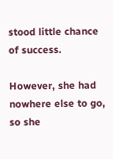stood little chance of success.

However, she had nowhere else to go, so she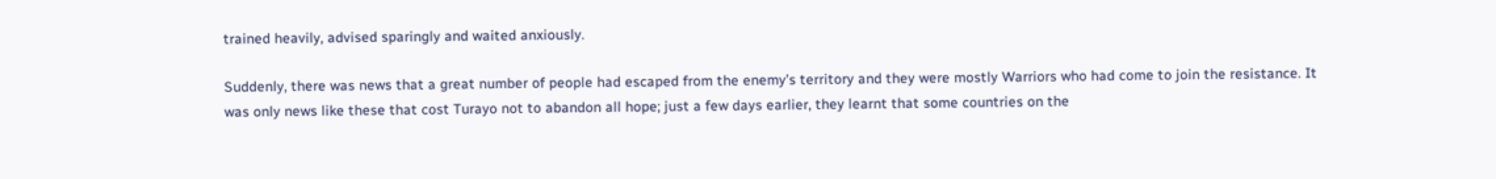trained heavily, advised sparingly and waited anxiously.

Suddenly, there was news that a great number of people had escaped from the enemy’s territory and they were mostly Warriors who had come to join the resistance. It was only news like these that cost Turayo not to abandon all hope; just a few days earlier, they learnt that some countries on the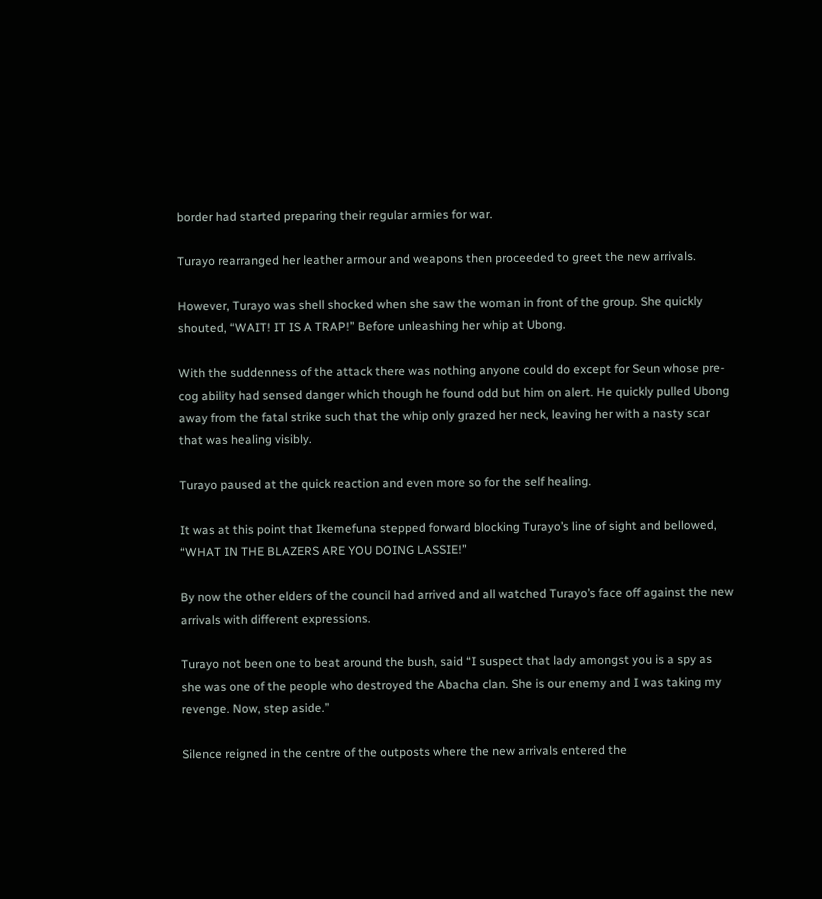border had started preparing their regular armies for war.

Turayo rearranged her leather armour and weapons then proceeded to greet the new arrivals.

However, Turayo was shell shocked when she saw the woman in front of the group. She quickly shouted, “WAIT! IT IS A TRAP!” Before unleashing her whip at Ubong.

With the suddenness of the attack there was nothing anyone could do except for Seun whose pre-cog ability had sensed danger which though he found odd but him on alert. He quickly pulled Ubong away from the fatal strike such that the whip only grazed her neck, leaving her with a nasty scar that was healing visibly.

Turayo paused at the quick reaction and even more so for the self healing.

It was at this point that Ikemefuna stepped forward blocking Turayo’s line of sight and bellowed, “WHAT IN THE BLAZERS ARE YOU DOING LASSIE!”

By now the other elders of the council had arrived and all watched Turayo’s face off against the new arrivals with different expressions.

Turayo not been one to beat around the bush, said “I suspect that lady amongst you is a spy as she was one of the people who destroyed the Abacha clan. She is our enemy and I was taking my revenge. Now, step aside.”

Silence reigned in the centre of the outposts where the new arrivals entered the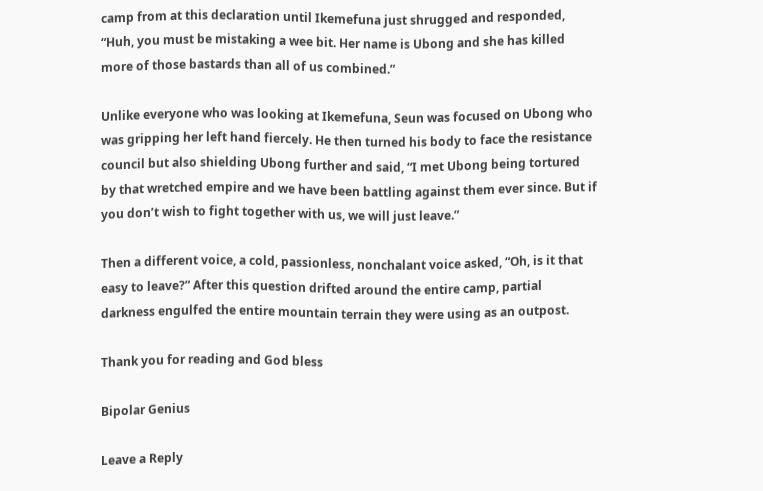camp from at this declaration until Ikemefuna just shrugged and responded, “Huh, you must be mistaking a wee bit. Her name is Ubong and she has killed more of those bastards than all of us combined.”

Unlike everyone who was looking at Ikemefuna, Seun was focused on Ubong who was gripping her left hand fiercely. He then turned his body to face the resistance council but also shielding Ubong further and said, “I met Ubong being tortured by that wretched empire and we have been battling against them ever since. But if you don’t wish to fight together with us, we will just leave.”

Then a different voice, a cold, passionless, nonchalant voice asked, “Oh, is it that easy to leave?” After this question drifted around the entire camp, partial darkness engulfed the entire mountain terrain they were using as an outpost.

Thank you for reading and God bless

Bipolar Genius

Leave a Reply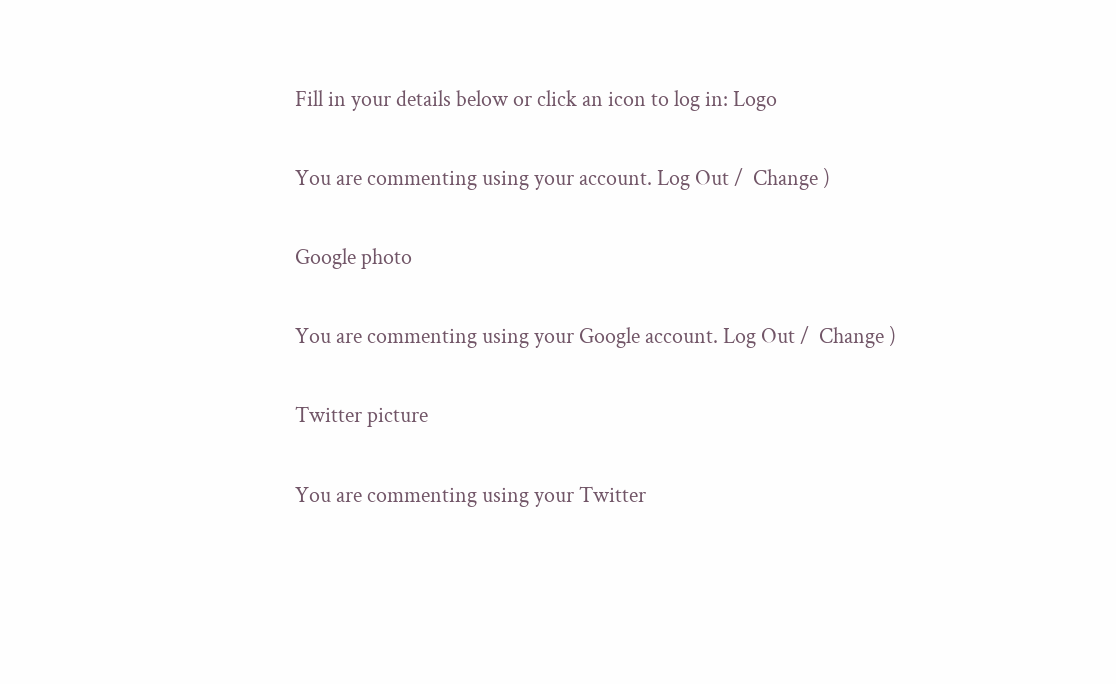Fill in your details below or click an icon to log in: Logo

You are commenting using your account. Log Out /  Change )

Google photo

You are commenting using your Google account. Log Out /  Change )

Twitter picture

You are commenting using your Twitter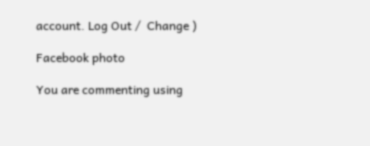account. Log Out /  Change )

Facebook photo

You are commenting using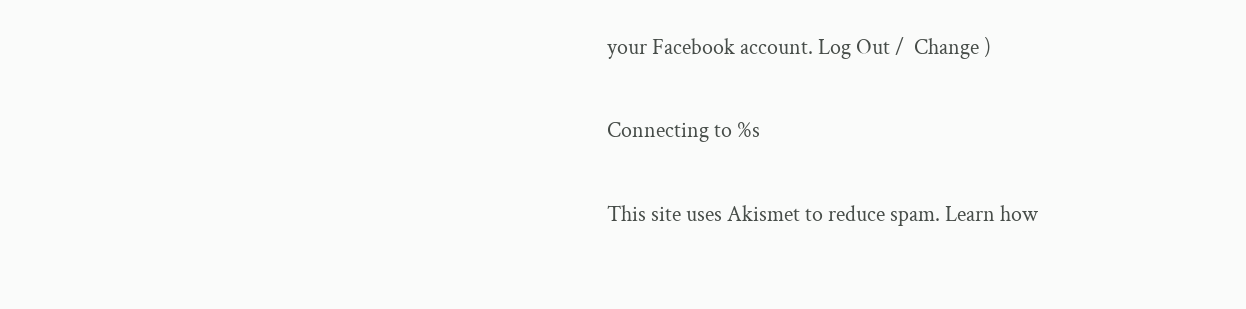your Facebook account. Log Out /  Change )

Connecting to %s

This site uses Akismet to reduce spam. Learn how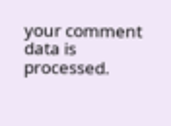your comment data is processed.